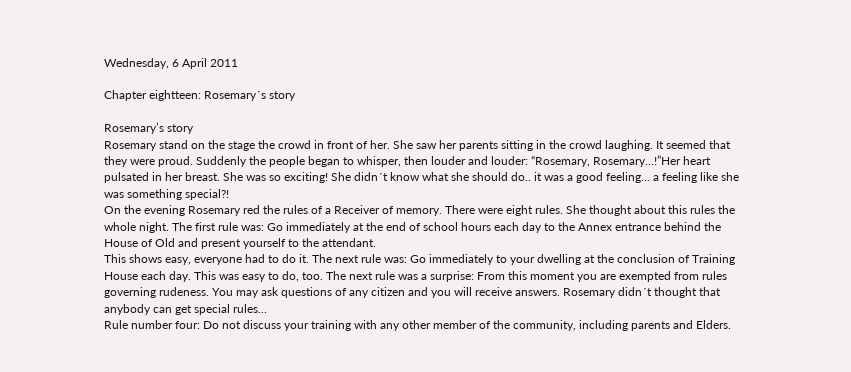Wednesday, 6 April 2011

Chapter eightteen: Rosemary´s story

Rosemary’s story
Rosemary stand on the stage the crowd in front of her. She saw her parents sitting in the crowd laughing. It seemed that they were proud. Suddenly the people began to whisper, then louder and louder: “Rosemary, Rosemary...!”Her heart pulsated in her breast. She was so exciting! She didn´t know what she should do.. it was a good feeling... a feeling like she was something special?!
On the evening Rosemary red the rules of a Receiver of memory. There were eight rules. She thought about this rules the whole night. The first rule was: Go immediately at the end of school hours each day to the Annex entrance behind the House of Old and present yourself to the attendant.
This shows easy, everyone had to do it. The next rule was: Go immediately to your dwelling at the conclusion of Training House each day. This was easy to do, too. The next rule was a surprise: From this moment you are exempted from rules governing rudeness. You may ask questions of any citizen and you will receive answers. Rosemary didn´t thought that anybody can get special rules...
Rule number four: Do not discuss your training with any other member of the community, including parents and Elders.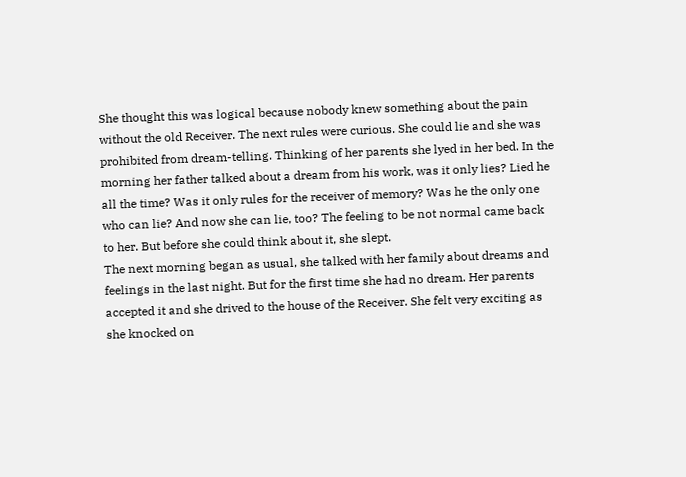She thought this was logical because nobody knew something about the pain without the old Receiver. The next rules were curious. She could lie and she was prohibited from dream-telling. Thinking of her parents she lyed in her bed. In the morning her father talked about a dream from his work, was it only lies? Lied he all the time? Was it only rules for the receiver of memory? Was he the only one who can lie? And now she can lie, too? The feeling to be not normal came back to her. But before she could think about it, she slept.
The next morning began as usual, she talked with her family about dreams and feelings in the last night. But for the first time she had no dream. Her parents accepted it and she drived to the house of the Receiver. She felt very exciting as she knocked on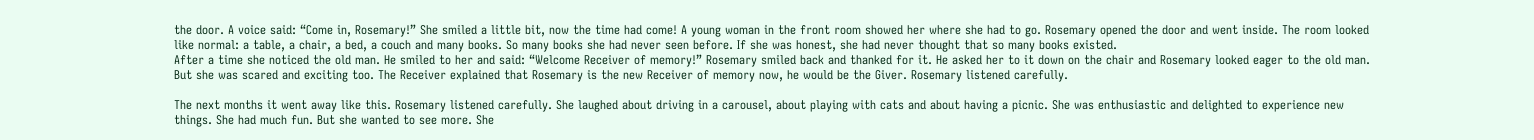the door. A voice said: “Come in, Rosemary!” She smiled a little bit, now the time had come! A young woman in the front room showed her where she had to go. Rosemary opened the door and went inside. The room looked like normal: a table, a chair, a bed, a couch and many books. So many books she had never seen before. If she was honest, she had never thought that so many books existed.
After a time she noticed the old man. He smiled to her and said: “Welcome Receiver of memory!” Rosemary smiled back and thanked for it. He asked her to it down on the chair and Rosemary looked eager to the old man. But she was scared and exciting too. The Receiver explained that Rosemary is the new Receiver of memory now, he would be the Giver. Rosemary listened carefully.

The next months it went away like this. Rosemary listened carefully. She laughed about driving in a carousel, about playing with cats and about having a picnic. She was enthusiastic and delighted to experience new things. She had much fun. But she wanted to see more. She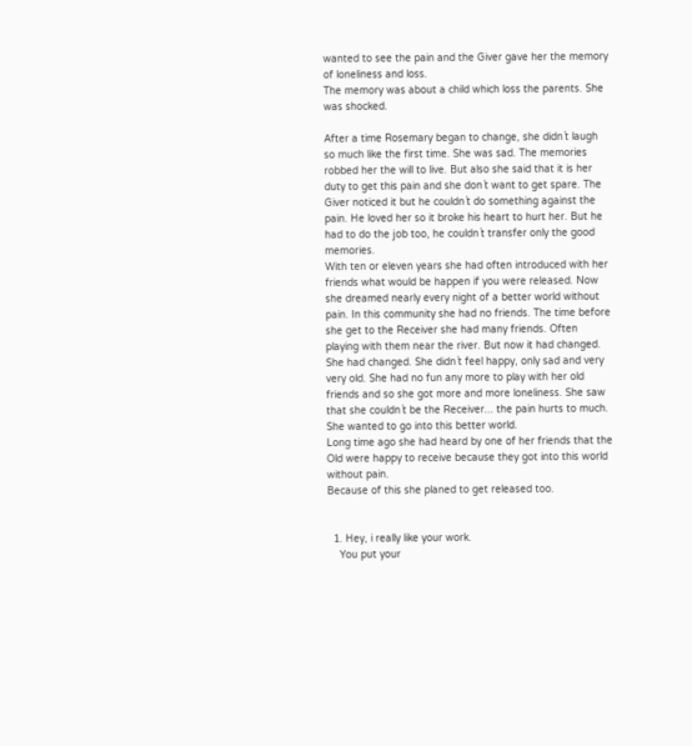wanted to see the pain and the Giver gave her the memory of loneliness and loss.
The memory was about a child which loss the parents. She was shocked.

After a time Rosemary began to change, she didn´t laugh so much like the first time. She was sad. The memories robbed her the will to live. But also she said that it is her duty to get this pain and she don´t want to get spare. The Giver noticed it but he couldn´t do something against the pain. He loved her so it broke his heart to hurt her. But he had to do the job too, he couldn´t transfer only the good memories.
With ten or eleven years she had often introduced with her friends what would be happen if you were released. Now she dreamed nearly every night of a better world without pain. In this community she had no friends. The time before she get to the Receiver she had many friends. Often playing with them near the river. But now it had changed. She had changed. She didn´t feel happy, only sad and very very old. She had no fun any more to play with her old friends and so she got more and more loneliness. She saw that she couldn´t be the Receiver... the pain hurts to much. She wanted to go into this better world.
Long time ago she had heard by one of her friends that the Old were happy to receive because they got into this world without pain.
Because of this she planed to get released too.


  1. Hey, i really like your work.
    You put your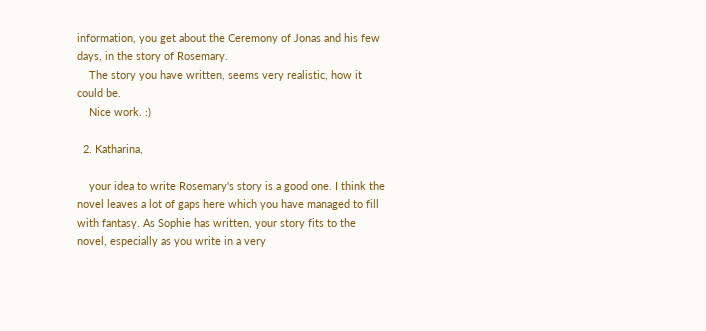information, you get about the Ceremony of Jonas and his few days, in the story of Rosemary.
    The story you have written, seems very realistic, how it could be.
    Nice work. :)

  2. Katharina,

    your idea to write Rosemary's story is a good one. I think the novel leaves a lot of gaps here which you have managed to fill with fantasy. As Sophie has written, your story fits to the novel, especially as you write in a very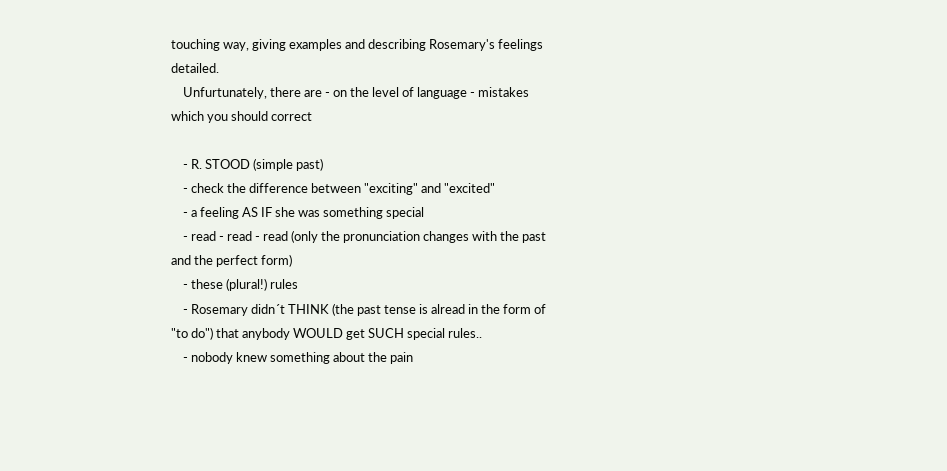touching way, giving examples and describing Rosemary's feelings detailed.
    Unfurtunately, there are - on the level of language - mistakes which you should correct

    - R. STOOD (simple past)
    - check the difference between "exciting" and "excited"
    - a feeling AS IF she was something special
    - read - read - read (only the pronunciation changes with the past and the perfect form)
    - these (plural!) rules
    - Rosemary didn´t THINK (the past tense is alread in the form of "to do") that anybody WOULD get SUCH special rules..
    - nobody knew something about the pain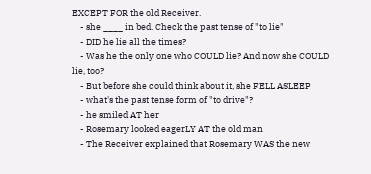EXCEPT FOR the old Receiver.
    - she ____ in bed. Check the past tense of "to lie"
    - DID he lie all the times?
    - Was he the only one who COULD lie? And now she COULD lie, too?
    - But before she could think about it, she FELL ASLEEP
    - what's the past tense form of "to drive"?
    - he smiled AT her
    - Rosemary looked eagerLY AT the old man
    - The Receiver explained that Rosemary WAS the new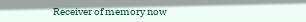Receiver of memory now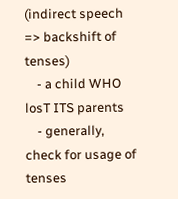(indirect speech => backshift of tenses)
    - a child WHO losT ITS parents
    - generally, check for usage of tenses